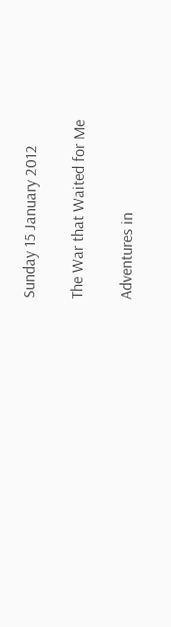Sunday 15 January 2012

The War that Waited for Me

Adventures in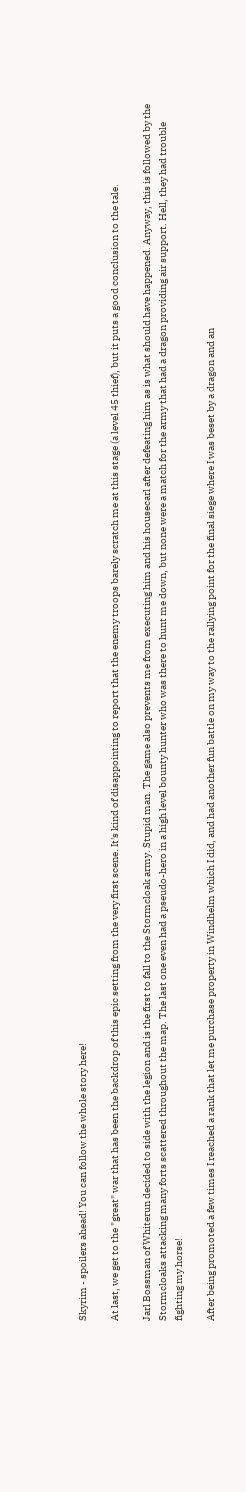Skyrim - spoilers ahead! You can follow the whole story here!

At last, we get to the "great" war that has been the backdrop of this epic setting from the very first scene. It's kind of disappointing to report that the enemy troops barely scratch me at this stage (a level 45 thief), but it puts a good conclusion to the tale.

Jarl Bossman of Whiterun decided to side with the legion and is the first to fall to the Stormcloak army. Stupid man. The game also prevents me from executing him and his housecarl after defeating him as is what should have happened. Anyway, this is followed by the Stormcloaks attacking many forts scattered throughout the map. The last one even had a pseudo-hero in a high level bounty hunter who was there to hunt me down, but none were a match for the army that had a dragon providing air support. Hell, they had trouble fighting my horse!

After being promoted a few times I reached a rank that let me purchase property in Windhelm which I did, and had another fun battle on my way to the rallying point for the final siege where I was beset by a dragon and an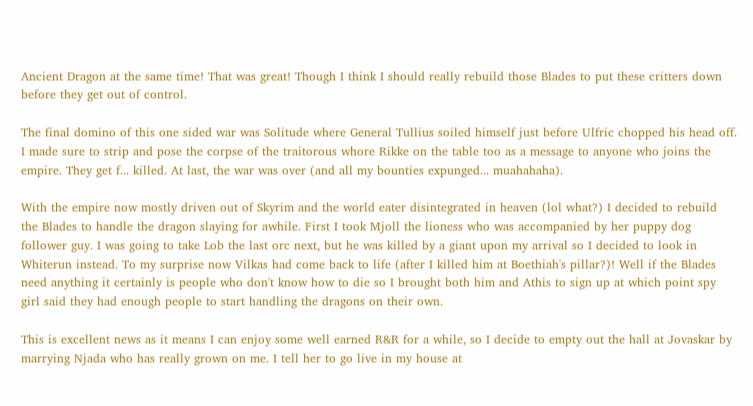Ancient Dragon at the same time! That was great! Though I think I should really rebuild those Blades to put these critters down before they get out of control.

The final domino of this one sided war was Solitude where General Tullius soiled himself just before Ulfric chopped his head off. I made sure to strip and pose the corpse of the traitorous whore Rikke on the table too as a message to anyone who joins the empire. They get f... killed. At last, the war was over (and all my bounties expunged... muahahaha).

With the empire now mostly driven out of Skyrim and the world eater disintegrated in heaven (lol what?) I decided to rebuild the Blades to handle the dragon slaying for awhile. First I took Mjoll the lioness who was accompanied by her puppy dog follower guy. I was going to take Lob the last orc next, but he was killed by a giant upon my arrival so I decided to look in Whiterun instead. To my surprise now Vilkas had come back to life (after I killed him at Boethiah's pillar?)! Well if the Blades need anything it certainly is people who don't know how to die so I brought both him and Athis to sign up at which point spy girl said they had enough people to start handling the dragons on their own.

This is excellent news as it means I can enjoy some well earned R&R for a while, so I decide to empty out the hall at Jovaskar by marrying Njada who has really grown on me. I tell her to go live in my house at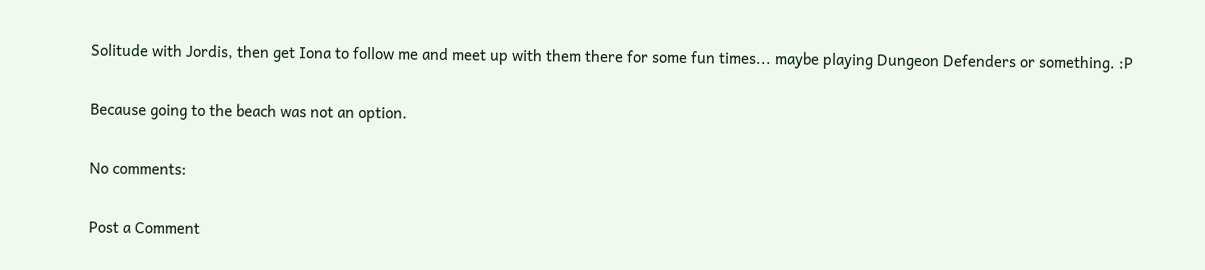Solitude with Jordis, then get Iona to follow me and meet up with them there for some fun times... maybe playing Dungeon Defenders or something. :P

Because going to the beach was not an option.

No comments:

Post a Comment